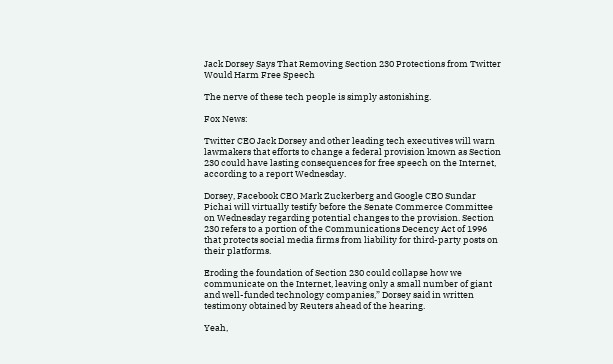Jack Dorsey Says That Removing Section 230 Protections from Twitter Would Harm Free Speech

The nerve of these tech people is simply astonishing.

Fox News:

Twitter CEO Jack Dorsey and other leading tech executives will warn lawmakers that efforts to change a federal provision known as Section 230 could have lasting consequences for free speech on the Internet, according to a report Wednesday.

Dorsey, Facebook CEO Mark Zuckerberg and Google CEO Sundar Pichai will virtually testify before the Senate Commerce Committee on Wednesday regarding potential changes to the provision. Section 230 refers to a portion of the Communications Decency Act of 1996 that protects social media firms from liability for third-party posts on their platforms.

Eroding the foundation of Section 230 could collapse how we communicate on the Internet, leaving only a small number of giant and well-funded technology companies,” Dorsey said in written testimony obtained by Reuters ahead of the hearing.

Yeah,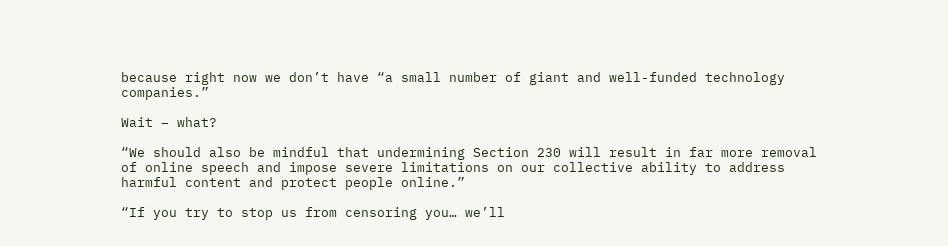because right now we don’t have “a small number of giant and well-funded technology companies.”

Wait – what?

“We should also be mindful that undermining Section 230 will result in far more removal of online speech and impose severe limitations on our collective ability to address harmful content and protect people online.”

“If you try to stop us from censoring you… we’ll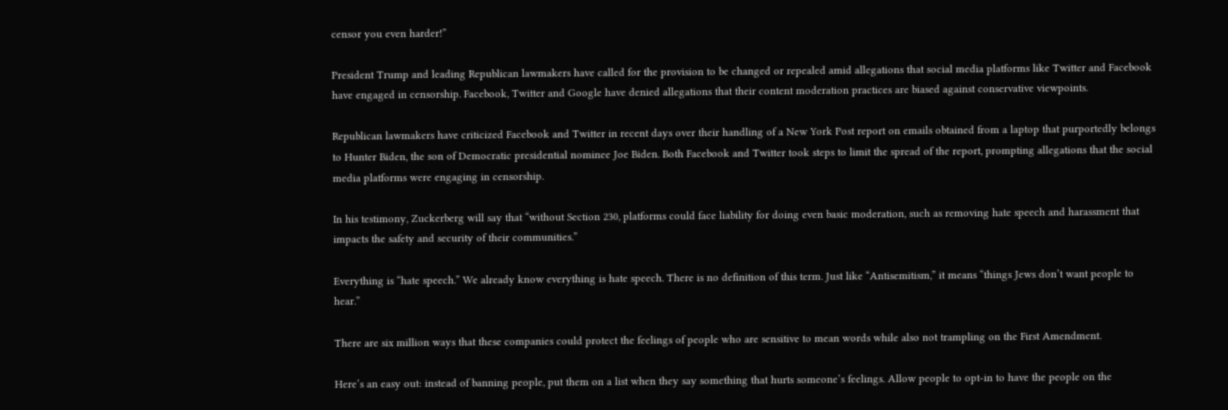censor you even harder!”

President Trump and leading Republican lawmakers have called for the provision to be changed or repealed amid allegations that social media platforms like Twitter and Facebook have engaged in censorship. Facebook, Twitter and Google have denied allegations that their content moderation practices are biased against conservative viewpoints.

Republican lawmakers have criticized Facebook and Twitter in recent days over their handling of a New York Post report on emails obtained from a laptop that purportedly belongs to Hunter Biden, the son of Democratic presidential nominee Joe Biden. Both Facebook and Twitter took steps to limit the spread of the report, prompting allegations that the social media platforms were engaging in censorship.

In his testimony, Zuckerberg will say that “without Section 230, platforms could face liability for doing even basic moderation, such as removing hate speech and harassment that impacts the safety and security of their communities.”

Everything is “hate speech.” We already know everything is hate speech. There is no definition of this term. Just like “Antisemitism,” it means “things Jews don’t want people to hear.”

There are six million ways that these companies could protect the feelings of people who are sensitive to mean words while also not trampling on the First Amendment.

Here’s an easy out: instead of banning people, put them on a list when they say something that hurts someone’s feelings. Allow people to opt-in to have the people on the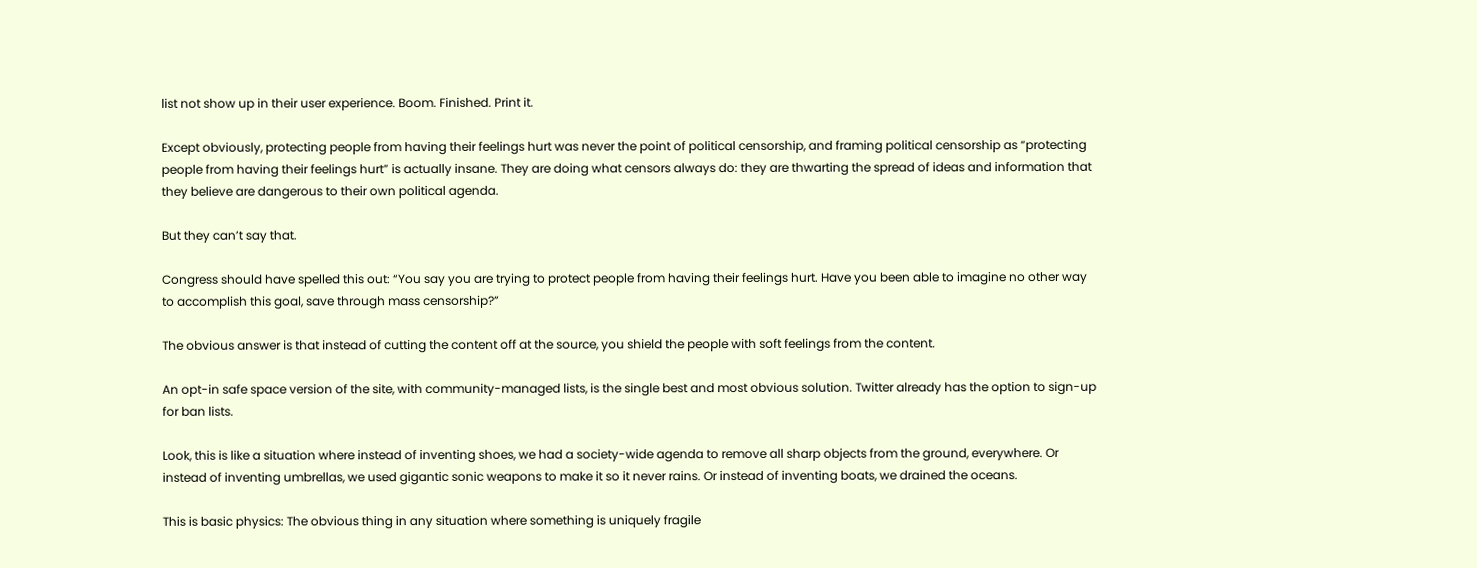list not show up in their user experience. Boom. Finished. Print it.

Except obviously, protecting people from having their feelings hurt was never the point of political censorship, and framing political censorship as “protecting people from having their feelings hurt” is actually insane. They are doing what censors always do: they are thwarting the spread of ideas and information that they believe are dangerous to their own political agenda.

But they can’t say that.

Congress should have spelled this out: “You say you are trying to protect people from having their feelings hurt. Have you been able to imagine no other way to accomplish this goal, save through mass censorship?”

The obvious answer is that instead of cutting the content off at the source, you shield the people with soft feelings from the content.

An opt-in safe space version of the site, with community-managed lists, is the single best and most obvious solution. Twitter already has the option to sign-up for ban lists.

Look, this is like a situation where instead of inventing shoes, we had a society-wide agenda to remove all sharp objects from the ground, everywhere. Or instead of inventing umbrellas, we used gigantic sonic weapons to make it so it never rains. Or instead of inventing boats, we drained the oceans.

This is basic physics: The obvious thing in any situation where something is uniquely fragile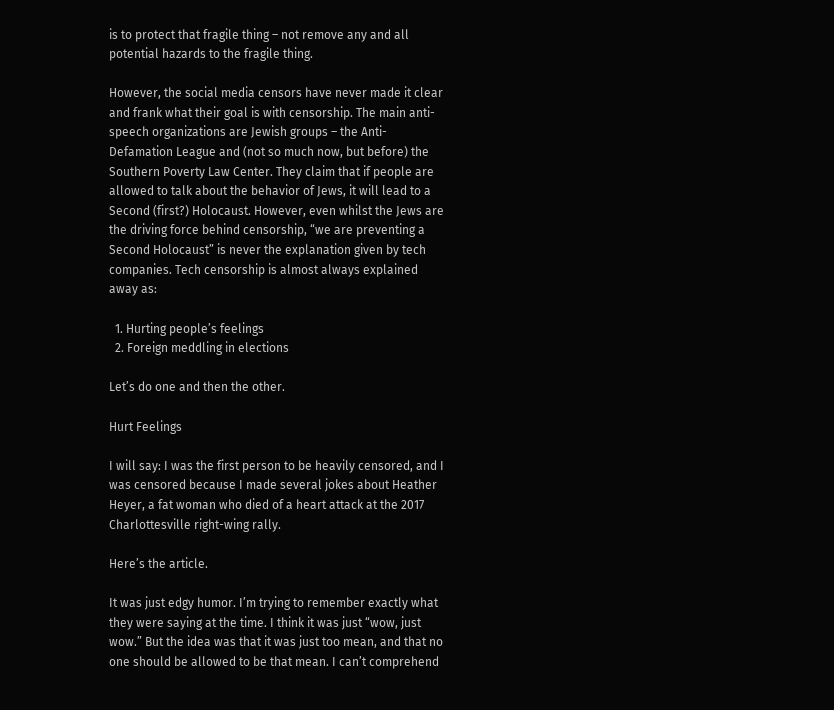is to protect that fragile thing – not remove any and all potential hazards to the fragile thing.

However, the social media censors have never made it clear and frank what their goal is with censorship. The main anti-speech organizations are Jewish groups – the Anti-Defamation League and (not so much now, but before) the Southern Poverty Law Center. They claim that if people are allowed to talk about the behavior of Jews, it will lead to a Second (first?) Holocaust. However, even whilst the Jews are the driving force behind censorship, “we are preventing a Second Holocaust” is never the explanation given by tech companies. Tech censorship is almost always explained away as:

  1. Hurting people’s feelings
  2. Foreign meddling in elections

Let’s do one and then the other.

Hurt Feelings

I will say: I was the first person to be heavily censored, and I was censored because I made several jokes about Heather Heyer, a fat woman who died of a heart attack at the 2017 Charlottesville right-wing rally.

Here’s the article.

It was just edgy humor. I’m trying to remember exactly what they were saying at the time. I think it was just “wow, just wow.” But the idea was that it was just too mean, and that no one should be allowed to be that mean. I can’t comprehend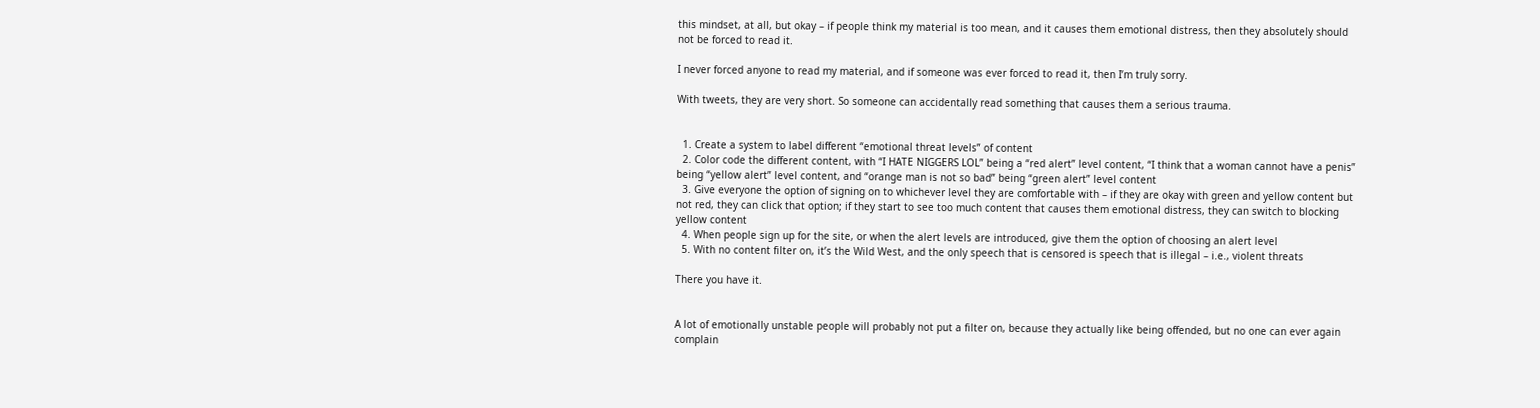this mindset, at all, but okay – if people think my material is too mean, and it causes them emotional distress, then they absolutely should not be forced to read it.

I never forced anyone to read my material, and if someone was ever forced to read it, then I’m truly sorry.

With tweets, they are very short. So someone can accidentally read something that causes them a serious trauma.


  1. Create a system to label different “emotional threat levels” of content
  2. Color code the different content, with “I HATE NIGGERS LOL” being a “red alert” level content, “I think that a woman cannot have a penis” being “yellow alert” level content, and “orange man is not so bad” being “green alert” level content
  3. Give everyone the option of signing on to whichever level they are comfortable with – if they are okay with green and yellow content but not red, they can click that option; if they start to see too much content that causes them emotional distress, they can switch to blocking yellow content
  4. When people sign up for the site, or when the alert levels are introduced, give them the option of choosing an alert level
  5. With no content filter on, it’s the Wild West, and the only speech that is censored is speech that is illegal – i.e., violent threats

There you have it.


A lot of emotionally unstable people will probably not put a filter on, because they actually like being offended, but no one can ever again complain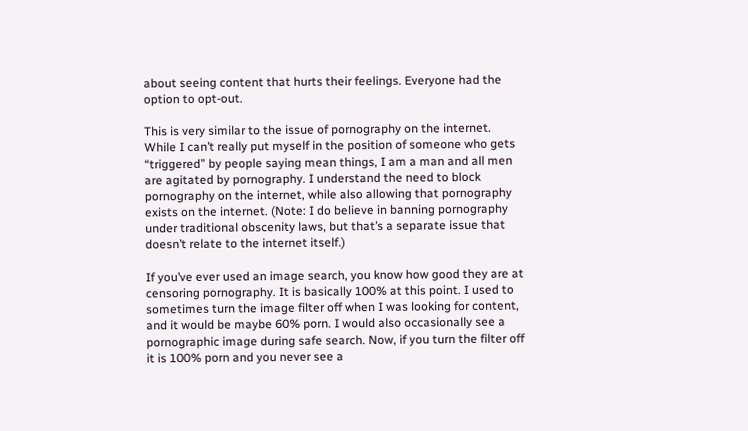about seeing content that hurts their feelings. Everyone had the option to opt-out.

This is very similar to the issue of pornography on the internet. While I can’t really put myself in the position of someone who gets “triggered” by people saying mean things, I am a man and all men are agitated by pornography. I understand the need to block pornography on the internet, while also allowing that pornography exists on the internet. (Note: I do believe in banning pornography under traditional obscenity laws, but that’s a separate issue that doesn’t relate to the internet itself.)

If you’ve ever used an image search, you know how good they are at censoring pornography. It is basically 100% at this point. I used to sometimes turn the image filter off when I was looking for content, and it would be maybe 60% porn. I would also occasionally see a pornographic image during safe search. Now, if you turn the filter off it is 100% porn and you never see a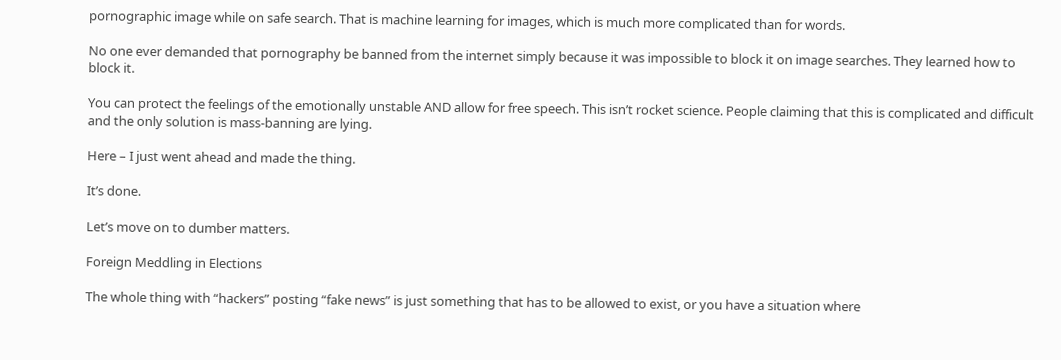pornographic image while on safe search. That is machine learning for images, which is much more complicated than for words.

No one ever demanded that pornography be banned from the internet simply because it was impossible to block it on image searches. They learned how to block it.

You can protect the feelings of the emotionally unstable AND allow for free speech. This isn’t rocket science. People claiming that this is complicated and difficult and the only solution is mass-banning are lying.

Here – I just went ahead and made the thing.

It’s done.

Let’s move on to dumber matters.

Foreign Meddling in Elections

The whole thing with “hackers” posting “fake news” is just something that has to be allowed to exist, or you have a situation where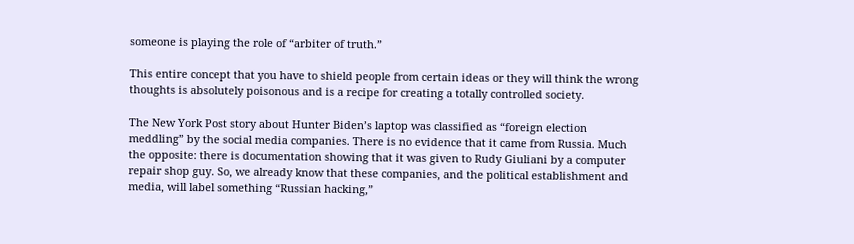someone is playing the role of “arbiter of truth.”

This entire concept that you have to shield people from certain ideas or they will think the wrong thoughts is absolutely poisonous and is a recipe for creating a totally controlled society.

The New York Post story about Hunter Biden’s laptop was classified as “foreign election meddling” by the social media companies. There is no evidence that it came from Russia. Much the opposite: there is documentation showing that it was given to Rudy Giuliani by a computer repair shop guy. So, we already know that these companies, and the political establishment and media, will label something “Russian hacking,”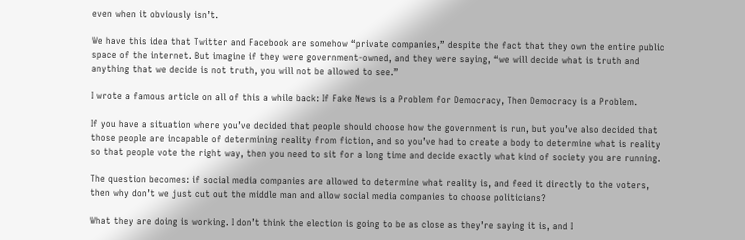even when it obviously isn’t.

We have this idea that Twitter and Facebook are somehow “private companies,” despite the fact that they own the entire public space of the internet. But imagine if they were government-owned, and they were saying, “we will decide what is truth and anything that we decide is not truth, you will not be allowed to see.”

I wrote a famous article on all of this a while back: If Fake News is a Problem for Democracy, Then Democracy is a Problem.

If you have a situation where you’ve decided that people should choose how the government is run, but you’ve also decided that those people are incapable of determining reality from fiction, and so you’ve had to create a body to determine what is reality so that people vote the right way, then you need to sit for a long time and decide exactly what kind of society you are running.

The question becomes: if social media companies are allowed to determine what reality is, and feed it directly to the voters, then why don’t we just cut out the middle man and allow social media companies to choose politicians?

What they are doing is working. I don’t think the election is going to be as close as they’re saying it is, and I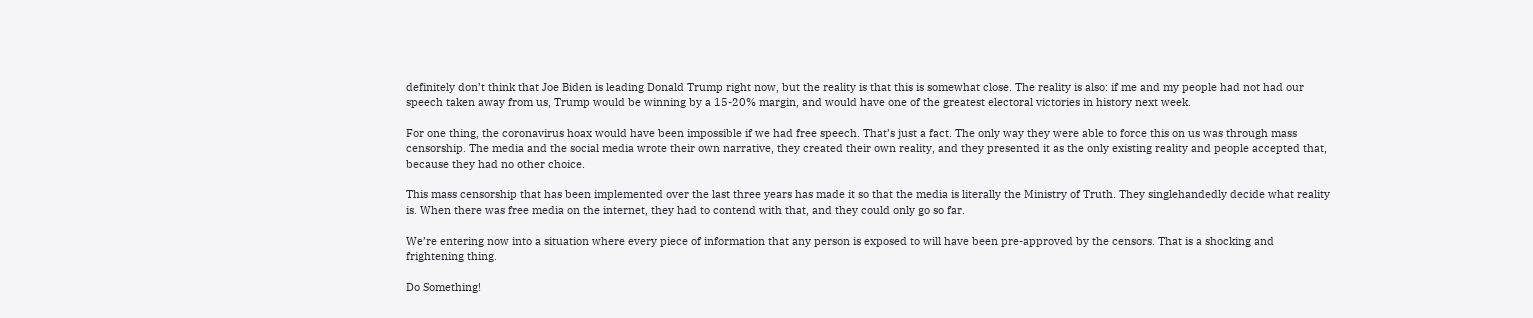definitely don’t think that Joe Biden is leading Donald Trump right now, but the reality is that this is somewhat close. The reality is also: if me and my people had not had our speech taken away from us, Trump would be winning by a 15-20% margin, and would have one of the greatest electoral victories in history next week.

For one thing, the coronavirus hoax would have been impossible if we had free speech. That’s just a fact. The only way they were able to force this on us was through mass censorship. The media and the social media wrote their own narrative, they created their own reality, and they presented it as the only existing reality and people accepted that, because they had no other choice.

This mass censorship that has been implemented over the last three years has made it so that the media is literally the Ministry of Truth. They singlehandedly decide what reality is. When there was free media on the internet, they had to contend with that, and they could only go so far.

We’re entering now into a situation where every piece of information that any person is exposed to will have been pre-approved by the censors. That is a shocking and frightening thing.

Do Something!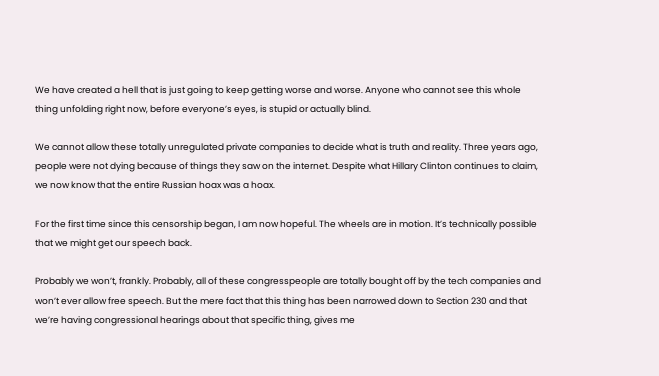We have created a hell that is just going to keep getting worse and worse. Anyone who cannot see this whole thing unfolding right now, before everyone’s eyes, is stupid or actually blind.

We cannot allow these totally unregulated private companies to decide what is truth and reality. Three years ago, people were not dying because of things they saw on the internet. Despite what Hillary Clinton continues to claim, we now know that the entire Russian hoax was a hoax.

For the first time since this censorship began, I am now hopeful. The wheels are in motion. It’s technically possible that we might get our speech back.

Probably we won’t, frankly. Probably, all of these congresspeople are totally bought off by the tech companies and won’t ever allow free speech. But the mere fact that this thing has been narrowed down to Section 230 and that we’re having congressional hearings about that specific thing, gives me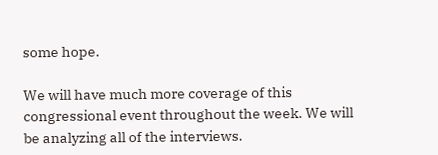some hope.

We will have much more coverage of this congressional event throughout the week. We will be analyzing all of the interviews.